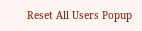Reset All Users Popup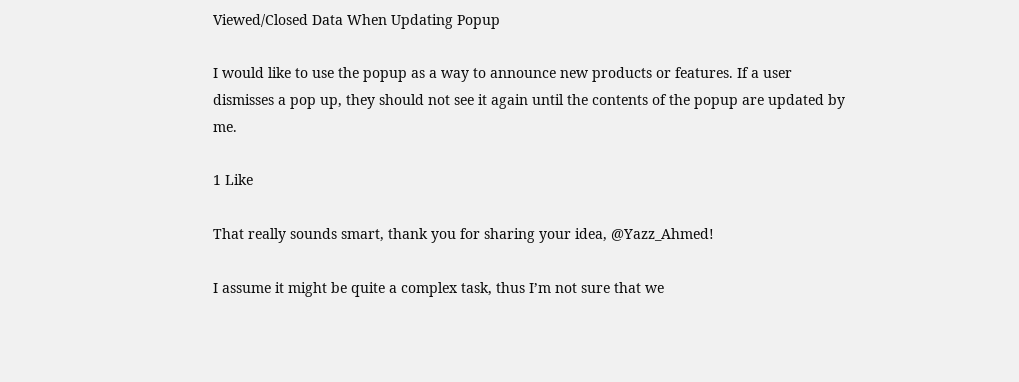Viewed/Closed Data When Updating Popup

I would like to use the popup as a way to announce new products or features. If a user dismisses a pop up, they should not see it again until the contents of the popup are updated by me.

1 Like

That really sounds smart, thank you for sharing your idea, @Yazz_Ahmed!

I assume it might be quite a complex task, thus I’m not sure that we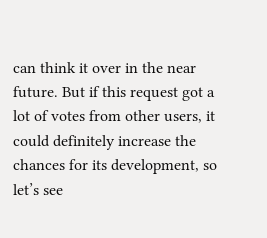can think it over in the near future. But if this request got a lot of votes from other users, it could definitely increase the chances for its development, so let’s see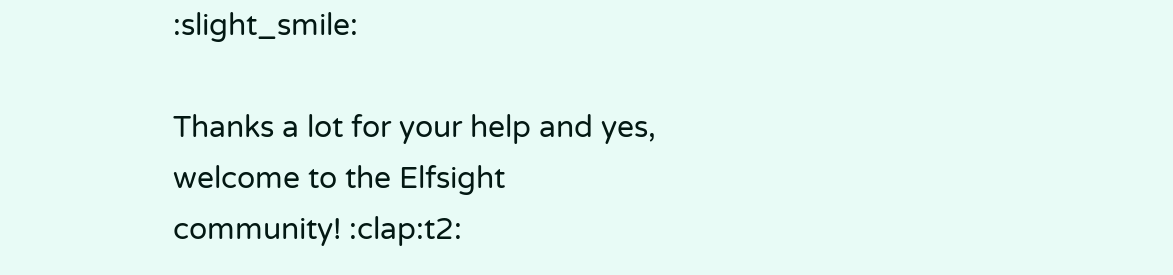:slight_smile:

Thanks a lot for your help and yes, welcome to the Elfsight community! :clap:t2: